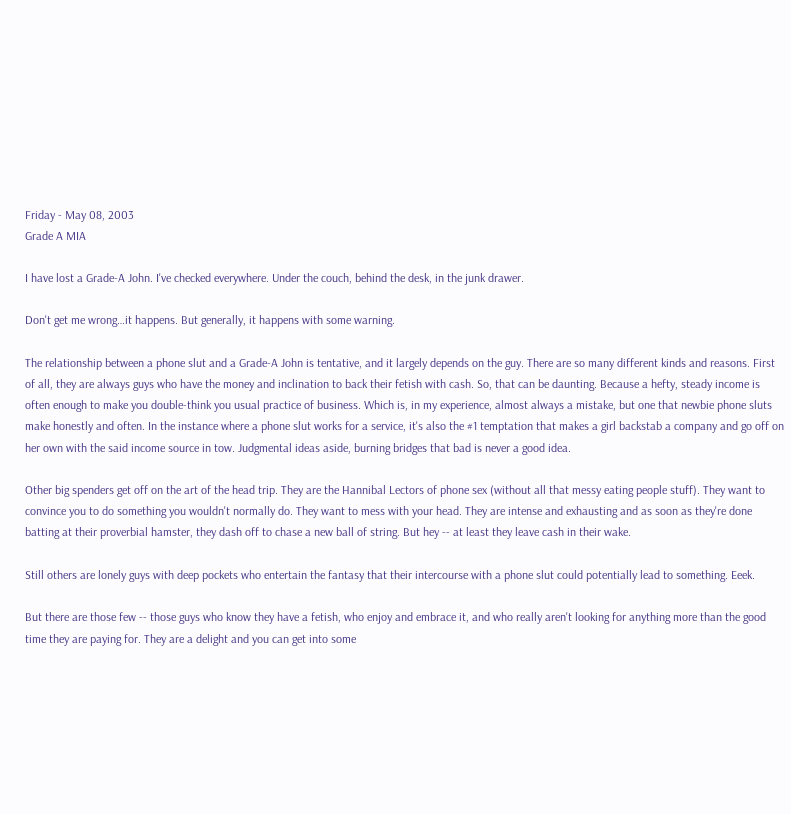Friday - May 08, 2003
Grade A MIA

I have lost a Grade-A John. I've checked everywhere. Under the couch, behind the desk, in the junk drawer.

Don't get me wrong…it happens. But generally, it happens with some warning.

The relationship between a phone slut and a Grade-A John is tentative, and it largely depends on the guy. There are so many different kinds and reasons. First of all, they are always guys who have the money and inclination to back their fetish with cash. So, that can be daunting. Because a hefty, steady income is often enough to make you double-think you usual practice of business. Which is, in my experience, almost always a mistake, but one that newbie phone sluts make honestly and often. In the instance where a phone slut works for a service, it's also the #1 temptation that makes a girl backstab a company and go off on her own with the said income source in tow. Judgmental ideas aside, burning bridges that bad is never a good idea.

Other big spenders get off on the art of the head trip. They are the Hannibal Lectors of phone sex (without all that messy eating people stuff). They want to convince you to do something you wouldn't normally do. They want to mess with your head. They are intense and exhausting and as soon as they're done batting at their proverbial hamster, they dash off to chase a new ball of string. But hey -- at least they leave cash in their wake.

Still others are lonely guys with deep pockets who entertain the fantasy that their intercourse with a phone slut could potentially lead to something. Eeek.

But there are those few -- those guys who know they have a fetish, who enjoy and embrace it, and who really aren't looking for anything more than the good time they are paying for. They are a delight and you can get into some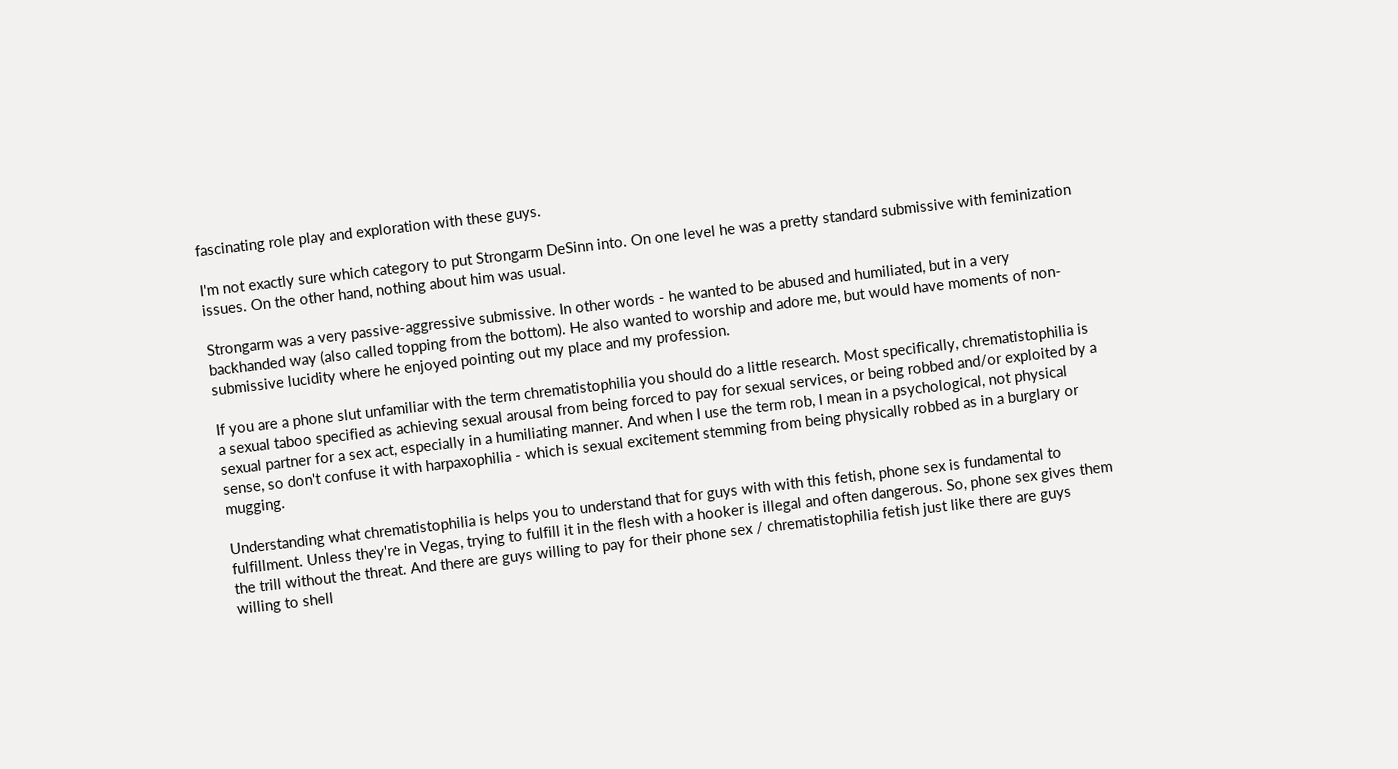fascinating role play and exploration with these guys.

I'm not exactly sure which category to put Strongarm DeSinn into. On one level he was a pretty standard submissive with feminization issues. On the other hand, nothing about him was usual.

Strongarm was a very passive-aggressive submissive. In other words - he wanted to be abused and humiliated, but in a very backhanded way (also called topping from the bottom). He also wanted to worship and adore me, but would have moments of non-submissive lucidity where he enjoyed pointing out my place and my profession.

If you are a phone slut unfamiliar with the term chrematistophilia you should do a little research. Most specifically, chrematistophilia is a sexual taboo specified as achieving sexual arousal from being forced to pay for sexual services, or being robbed and/or exploited by a sexual partner for a sex act, especially in a humiliating manner. And when I use the term rob, I mean in a psychological, not physical sense, so don't confuse it with harpaxophilia - which is sexual excitement stemming from being physically robbed as in a burglary or mugging.

Understanding what chrematistophilia is helps you to understand that for guys with with this fetish, phone sex is fundamental to fulfillment. Unless they're in Vegas, trying to fulfill it in the flesh with a hooker is illegal and often dangerous. So, phone sex gives them the trill without the threat. And there are guys willing to pay for their phone sex / chrematistophilia fetish just like there are guys willing to shell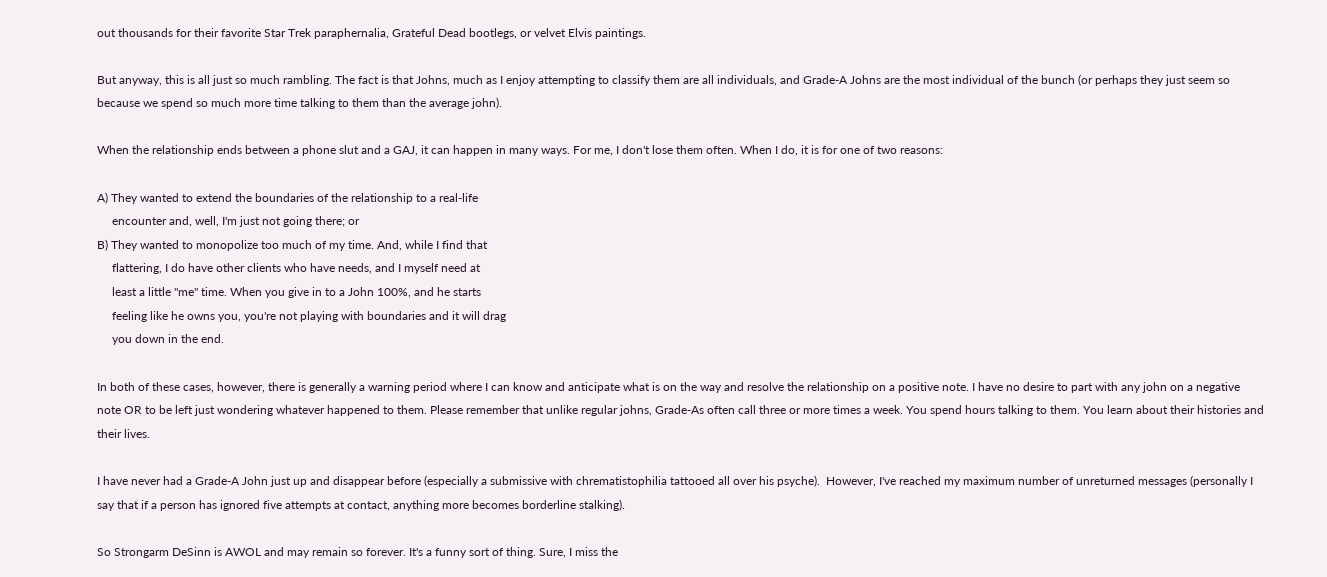out thousands for their favorite Star Trek paraphernalia, Grateful Dead bootlegs, or velvet Elvis paintings.

But anyway, this is all just so much rambling. The fact is that Johns, much as I enjoy attempting to classify them are all individuals, and Grade-A Johns are the most individual of the bunch (or perhaps they just seem so because we spend so much more time talking to them than the average john).

When the relationship ends between a phone slut and a GAJ, it can happen in many ways. For me, I don't lose them often. When I do, it is for one of two reasons:

A) They wanted to extend the boundaries of the relationship to a real-life
     encounter and, well, I'm just not going there; or
B) They wanted to monopolize too much of my time. And, while I find that
     flattering, I do have other clients who have needs, and I myself need at
     least a little "me" time. When you give in to a John 100%, and he starts
     feeling like he owns you, you're not playing with boundaries and it will drag
     you down in the end.

In both of these cases, however, there is generally a warning period where I can know and anticipate what is on the way and resolve the relationship on a positive note. I have no desire to part with any john on a negative note OR to be left just wondering whatever happened to them. Please remember that unlike regular johns, Grade-As often call three or more times a week. You spend hours talking to them. You learn about their histories and their lives.

I have never had a Grade-A John just up and disappear before (especially a submissive with chrematistophilia tattooed all over his psyche).  However, I've reached my maximum number of unreturned messages (personally I say that if a person has ignored five attempts at contact, anything more becomes borderline stalking).

So Strongarm DeSinn is AWOL and may remain so forever. It's a funny sort of thing. Sure, I miss the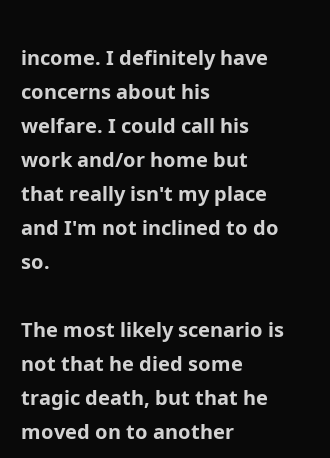income. I definitely have concerns about his welfare. I could call his work and/or home but that really isn't my place and I'm not inclined to do so.

The most likely scenario is not that he died some tragic death, but that he moved on to another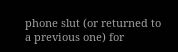phone slut (or returned to a previous one) for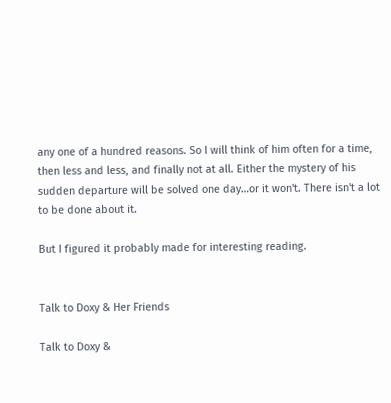any one of a hundred reasons. So I will think of him often for a time, then less and less, and finally not at all. Either the mystery of his sudden departure will be solved one day…or it won't. There isn't a lot to be done about it.

But I figured it probably made for interesting reading.


Talk to Doxy & Her Friends

Talk to Doxy &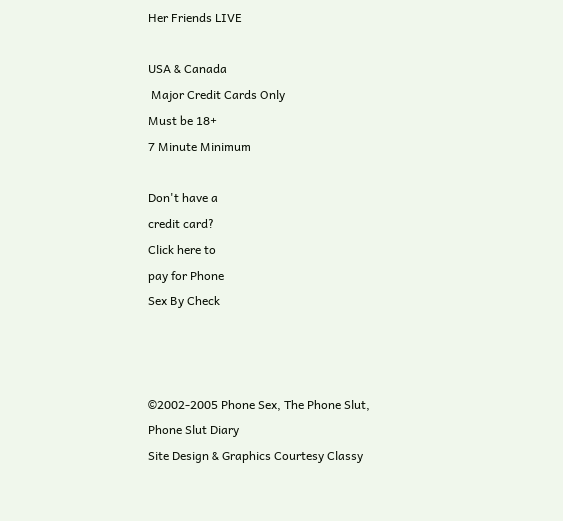Her Friends LIVE

USA & Canada
 Major Credit Cards Only
Must be 18+
7 Minute Minimum

Don't have a
credit card?
Click here to
pay for Phone
Sex By Check



©2002-2005 Phone Sex, The Phone Slut, Phone Slut Diary
Site Design & Graphics Courtesy Classy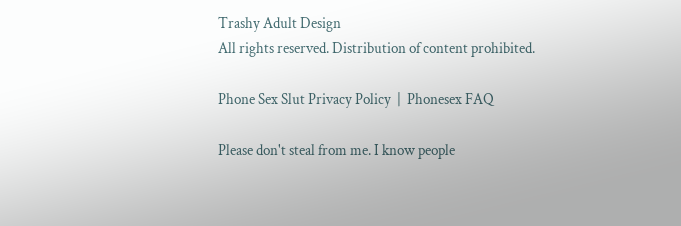Trashy Adult Design
All rights reserved. Distribution of content prohibited.

Phone Sex Slut Privacy Policy  |  Phonesex FAQ

Please don't steal from me. I know people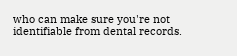who can make sure you're not identifiable from dental records.